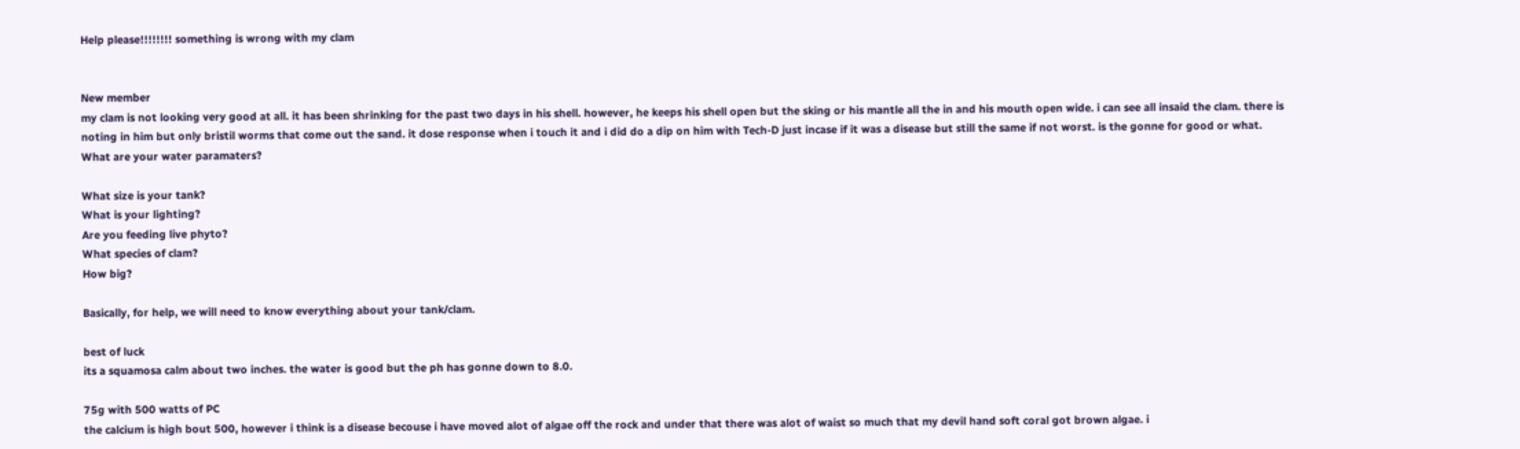Help please!!!!!!!! something is wrong with my clam


New member
my clam is not looking very good at all. it has been shrinking for the past two days in his shell. however, he keeps his shell open but the sking or his mantle all the in and his mouth open wide. i can see all insaid the clam. there is noting in him but only bristil worms that come out the sand. it dose response when i touch it and i did do a dip on him with Tech-D just incase if it was a disease but still the same if not worst. is the gonne for good or what.
What are your water paramaters?

What size is your tank?
What is your lighting?
Are you feeding live phyto?
What species of clam?
How big?

Basically, for help, we will need to know everything about your tank/clam.

best of luck
its a squamosa calm about two inches. the water is good but the ph has gonne down to 8.0.

75g with 500 watts of PC
the calcium is high bout 500, however i think is a disease becouse i have moved alot of algae off the rock and under that there was alot of waist so much that my devil hand soft coral got brown algae. i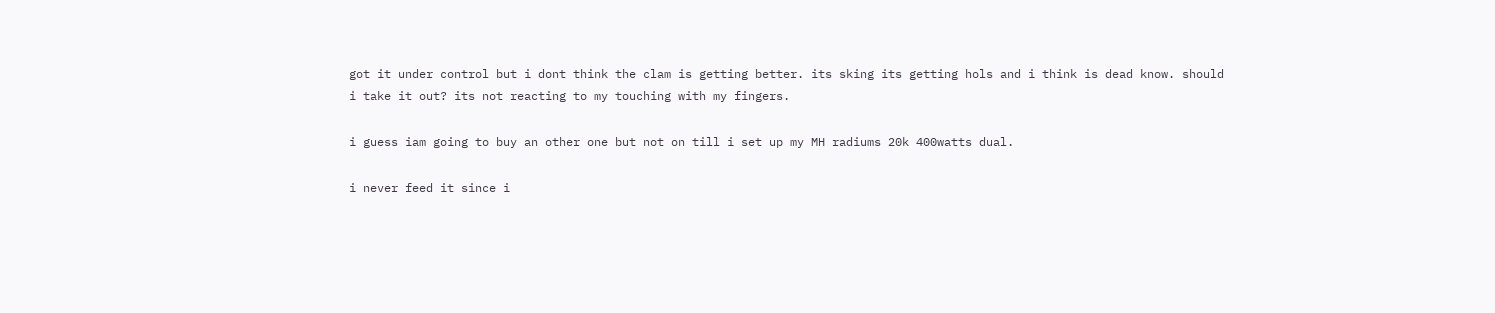got it under control but i dont think the clam is getting better. its sking its getting hols and i think is dead know. should i take it out? its not reacting to my touching with my fingers.

i guess iam going to buy an other one but not on till i set up my MH radiums 20k 400watts dual.

i never feed it since i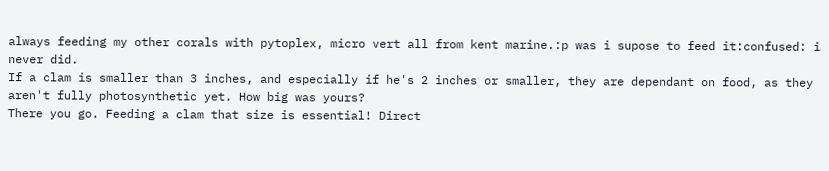always feeding my other corals with pytoplex, micro vert all from kent marine.:p was i supose to feed it:confused: i never did.
If a clam is smaller than 3 inches, and especially if he's 2 inches or smaller, they are dependant on food, as they aren't fully photosynthetic yet. How big was yours?
There you go. Feeding a clam that size is essential! Direct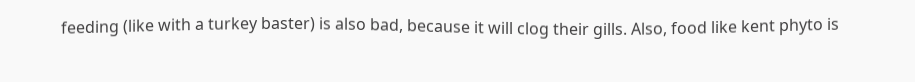feeding (like with a turkey baster) is also bad, because it will clog their gills. Also, food like kent phyto is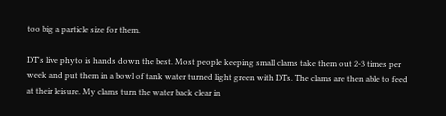too big a particle size for them.

DT's live phyto is hands down the best. Most people keeping small clams take them out 2-3 times per week and put them in a bowl of tank water turned light green with DTs. The clams are then able to feed at their leisure. My clams turn the water back clear in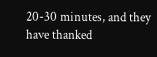20-30 minutes, and they have thanked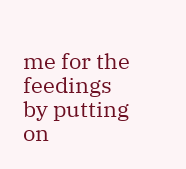me for the feedings by putting on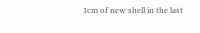1cm of new shell in the last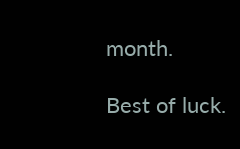month.

Best of luck.